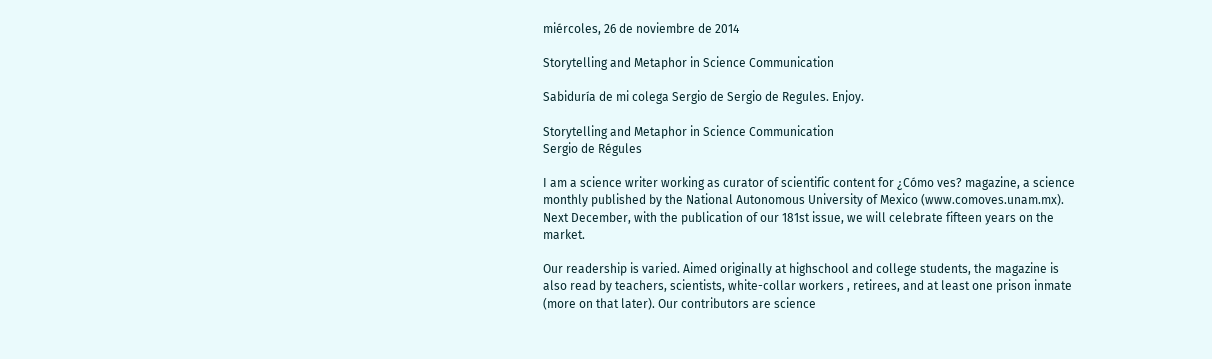miércoles, 26 de noviembre de 2014

Storytelling and Metaphor in Science Communication

Sabiduría de mi colega Sergio de Sergio de Regules. Enjoy.

Storytelling and Metaphor in Science Communication
Sergio de Régules

I am a science writer working as curator of scientific content for ¿Cómo ves? magazine, a science monthly published by the National Autonomous University of Mexico (www.comoves.unam.mx). Next December, with the publication of our 181st issue, we will celebrate fifteen years on the market.

Our readership is varied. Aimed originally at highschool and college students, the magazine is also read by teachers, scientists, white-collar workers , retirees, and at least one prison inmate (more on that later). Our contributors are science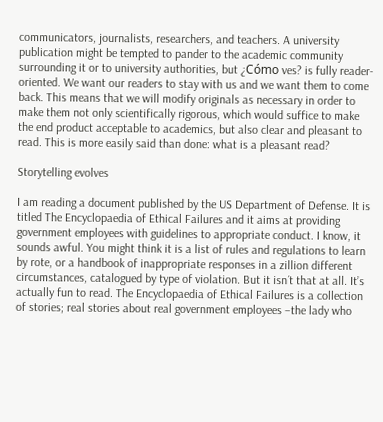communicators, journalists, researchers, and teachers. A university publication might be tempted to pander to the academic community surrounding it or to university authorities, but ¿Cómo ves? is fully reader-oriented. We want our readers to stay with us and we want them to come back. This means that we will modify originals as necessary in order to make them not only scientifically rigorous, which would suffice to make the end product acceptable to academics, but also clear and pleasant to read. This is more easily said than done: what is a pleasant read?

Storytelling evolves

I am reading a document published by the US Department of Defense. It is titled The Encyclopaedia of Ethical Failures and it aims at providing government employees with guidelines to appropriate conduct. I know, it sounds awful. You might think it is a list of rules and regulations to learn by rote, or a handbook of inappropriate responses in a zillion different circumstances, catalogued by type of violation. But it isn´t that at all. It’s actually fun to read. The Encyclopaedia of Ethical Failures is a collection of stories; real stories about real government employees –the lady who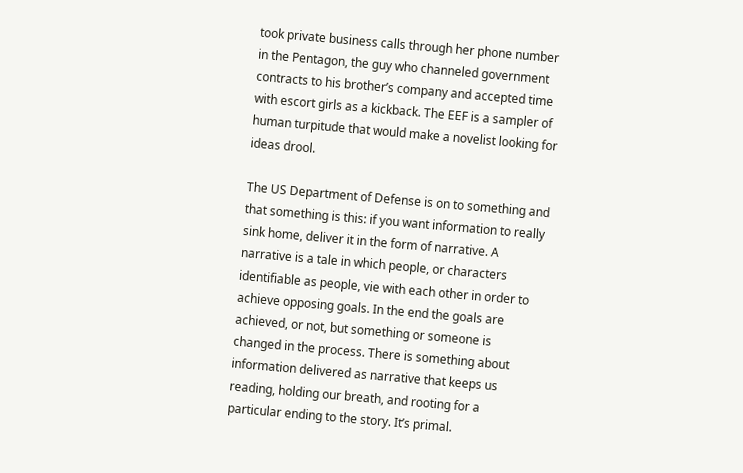took private business calls through her phone number in the Pentagon, the guy who channeled government contracts to his brother’s company and accepted time with escort girls as a kickback. The EEF is a sampler of human turpitude that would make a novelist looking for ideas drool.

The US Department of Defense is on to something and that something is this: if you want information to really sink home, deliver it in the form of narrative. A narrative is a tale in which people, or characters identifiable as people, vie with each other in order to achieve opposing goals. In the end the goals are achieved, or not, but something or someone is changed in the process. There is something about information delivered as narrative that keeps us reading, holding our breath, and rooting for a particular ending to the story. It’s primal.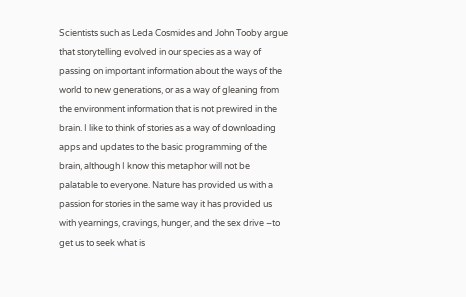Scientists such as Leda Cosmides and John Tooby argue that storytelling evolved in our species as a way of passing on important information about the ways of the world to new generations, or as a way of gleaning from the environment information that is not prewired in the brain. I like to think of stories as a way of downloading apps and updates to the basic programming of the brain, although I know this metaphor will not be palatable to everyone. Nature has provided us with a passion for stories in the same way it has provided us with yearnings, cravings, hunger, and the sex drive –to get us to seek what is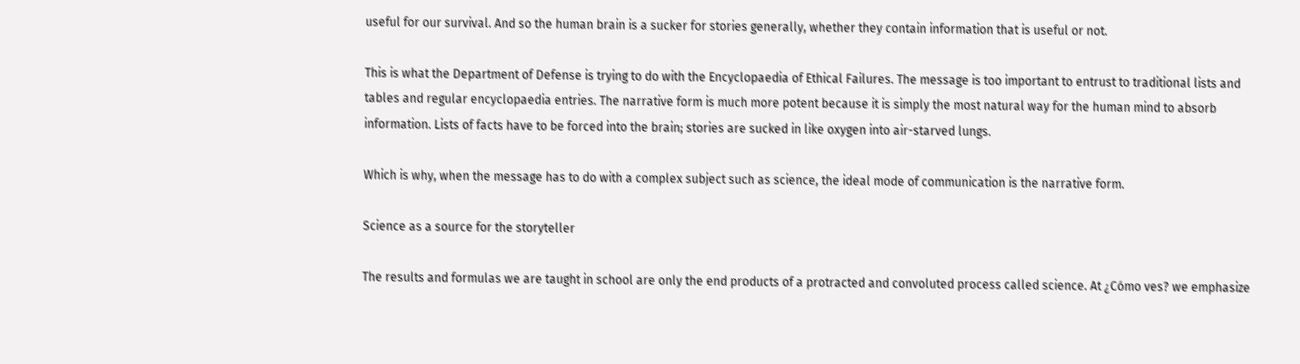useful for our survival. And so the human brain is a sucker for stories generally, whether they contain information that is useful or not.

This is what the Department of Defense is trying to do with the Encyclopaedia of Ethical Failures. The message is too important to entrust to traditional lists and tables and regular encyclopaedia entries. The narrative form is much more potent because it is simply the most natural way for the human mind to absorb information. Lists of facts have to be forced into the brain; stories are sucked in like oxygen into air-starved lungs.

Which is why, when the message has to do with a complex subject such as science, the ideal mode of communication is the narrative form.

Science as a source for the storyteller

The results and formulas we are taught in school are only the end products of a protracted and convoluted process called science. At ¿Cómo ves? we emphasize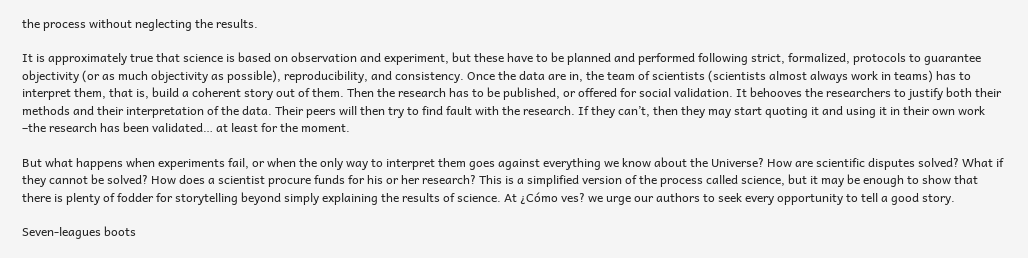the process without neglecting the results.

It is approximately true that science is based on observation and experiment, but these have to be planned and performed following strict, formalized, protocols to guarantee objectivity (or as much objectivity as possible), reproducibility, and consistency. Once the data are in, the team of scientists (scientists almost always work in teams) has to interpret them, that is, build a coherent story out of them. Then the research has to be published, or offered for social validation. It behooves the researchers to justify both their methods and their interpretation of the data. Their peers will then try to find fault with the research. If they can’t, then they may start quoting it and using it in their own work –the research has been validated… at least for the moment.

But what happens when experiments fail, or when the only way to interpret them goes against everything we know about the Universe? How are scientific disputes solved? What if they cannot be solved? How does a scientist procure funds for his or her research? This is a simplified version of the process called science, but it may be enough to show that there is plenty of fodder for storytelling beyond simply explaining the results of science. At ¿Cómo ves? we urge our authors to seek every opportunity to tell a good story.

Seven-leagues boots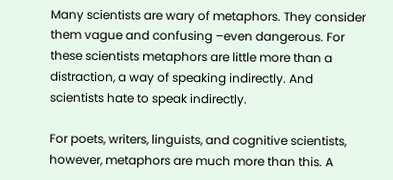Many scientists are wary of metaphors. They consider them vague and confusing –even dangerous. For these scientists metaphors are little more than a distraction, a way of speaking indirectly. And scientists hate to speak indirectly.

For poets, writers, linguists, and cognitive scientists, however, metaphors are much more than this. A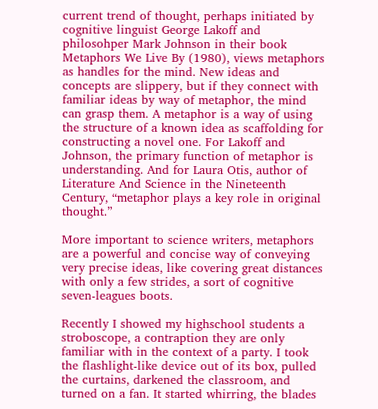current trend of thought, perhaps initiated by cognitive linguist George Lakoff and philosohper Mark Johnson in their book Metaphors We Live By (1980), views metaphors as handles for the mind. New ideas and concepts are slippery, but if they connect with familiar ideas by way of metaphor, the mind can grasp them. A metaphor is a way of using the structure of a known idea as scaffolding for constructing a novel one. For Lakoff and Johnson, the primary function of metaphor is understanding. And for Laura Otis, author of Literature And Science in the Nineteenth Century, “metaphor plays a key role in original thought.”

More important to science writers, metaphors are a powerful and concise way of conveying very precise ideas, like covering great distances with only a few strides, a sort of cognitive seven-leagues boots.

Recently I showed my highschool students a stroboscope, a contraption they are only familiar with in the context of a party. I took the flashlight-like device out of its box, pulled the curtains, darkened the classroom, and turned on a fan. It started whirring, the blades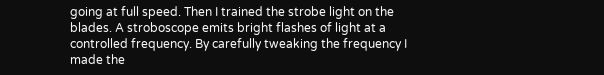going at full speed. Then I trained the strobe light on the blades. A stroboscope emits bright flashes of light at a controlled frequency. By carefully tweaking the frequency I made the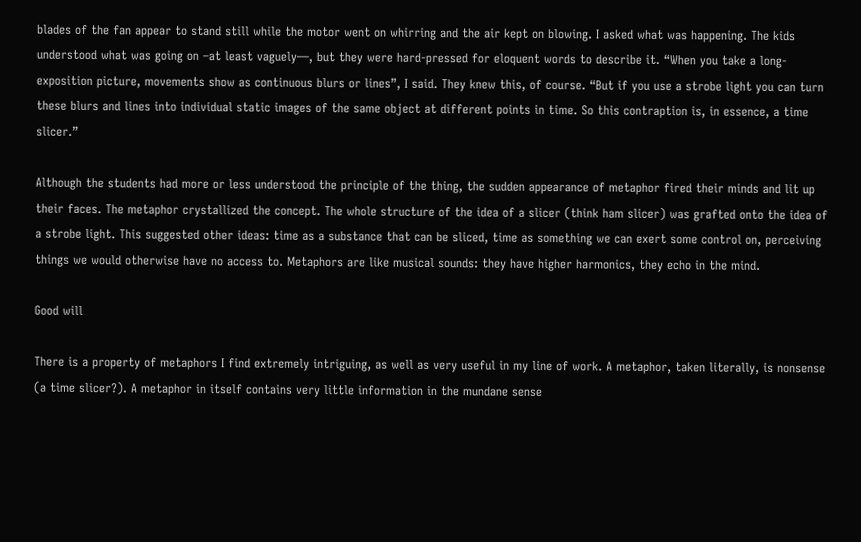blades of the fan appear to stand still while the motor went on whirring and the air kept on blowing. I asked what was happening. The kids understood what was going on –at least vaguely—, but they were hard-pressed for eloquent words to describe it. “When you take a long-exposition picture, movements show as continuous blurs or lines”, I said. They knew this, of course. “But if you use a strobe light you can turn these blurs and lines into individual static images of the same object at different points in time. So this contraption is, in essence, a time slicer.”

Although the students had more or less understood the principle of the thing, the sudden appearance of metaphor fired their minds and lit up their faces. The metaphor crystallized the concept. The whole structure of the idea of a slicer (think ham slicer) was grafted onto the idea of a strobe light. This suggested other ideas: time as a substance that can be sliced, time as something we can exert some control on, perceiving things we would otherwise have no access to. Metaphors are like musical sounds: they have higher harmonics, they echo in the mind.

Good will

There is a property of metaphors I find extremely intriguing, as well as very useful in my line of work. A metaphor, taken literally, is nonsense (a time slicer?). A metaphor in itself contains very little information in the mundane sense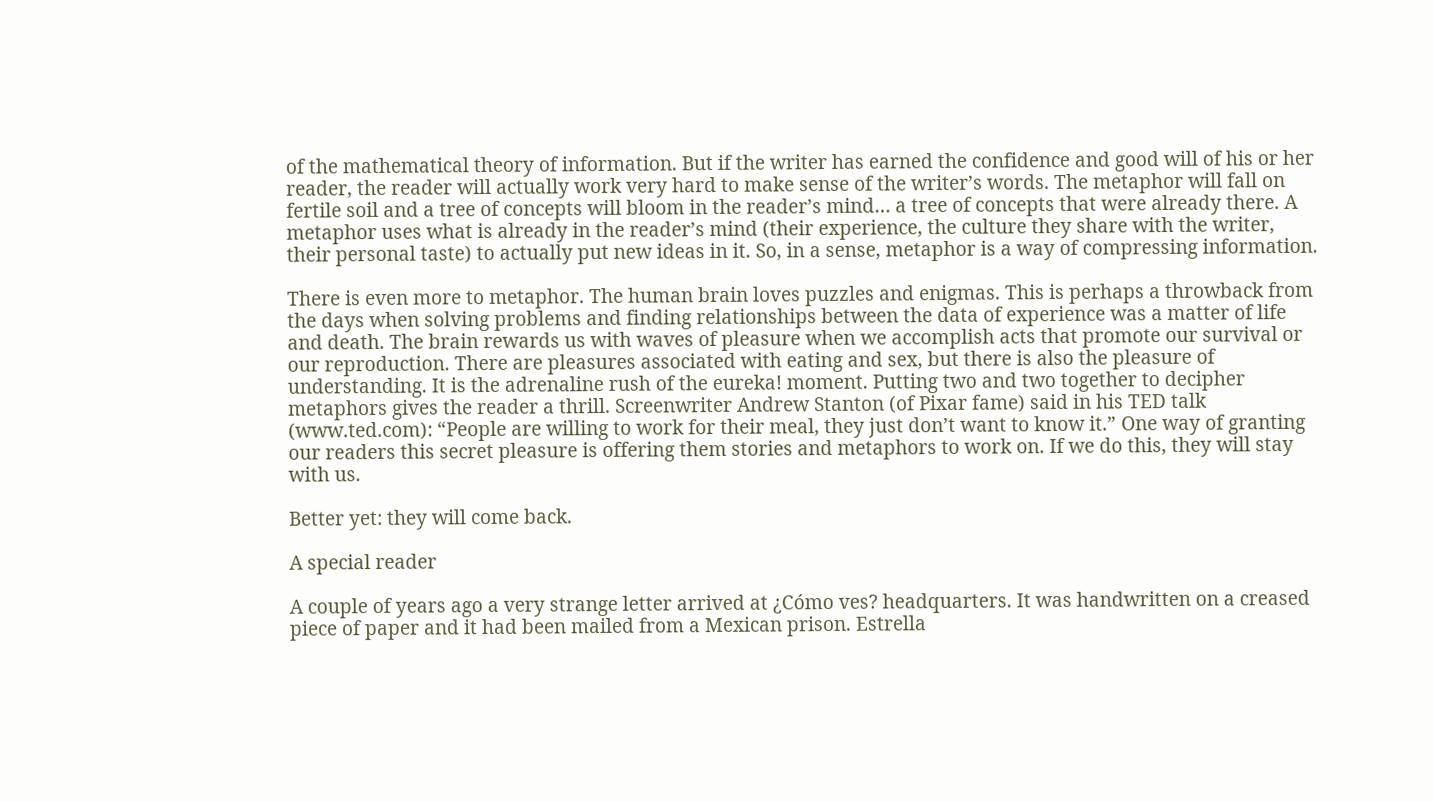of the mathematical theory of information. But if the writer has earned the confidence and good will of his or her reader, the reader will actually work very hard to make sense of the writer’s words. The metaphor will fall on fertile soil and a tree of concepts will bloom in the reader’s mind… a tree of concepts that were already there. A metaphor uses what is already in the reader’s mind (their experience, the culture they share with the writer, their personal taste) to actually put new ideas in it. So, in a sense, metaphor is a way of compressing information.

There is even more to metaphor. The human brain loves puzzles and enigmas. This is perhaps a throwback from the days when solving problems and finding relationships between the data of experience was a matter of life and death. The brain rewards us with waves of pleasure when we accomplish acts that promote our survival or our reproduction. There are pleasures associated with eating and sex, but there is also the pleasure of understanding. It is the adrenaline rush of the eureka! moment. Putting two and two together to decipher metaphors gives the reader a thrill. Screenwriter Andrew Stanton (of Pixar fame) said in his TED talk (www.ted.com): “People are willing to work for their meal, they just don’t want to know it.” One way of granting our readers this secret pleasure is offering them stories and metaphors to work on. If we do this, they will stay with us.

Better yet: they will come back.

A special reader

A couple of years ago a very strange letter arrived at ¿Cómo ves? headquarters. It was handwritten on a creased piece of paper and it had been mailed from a Mexican prison. Estrella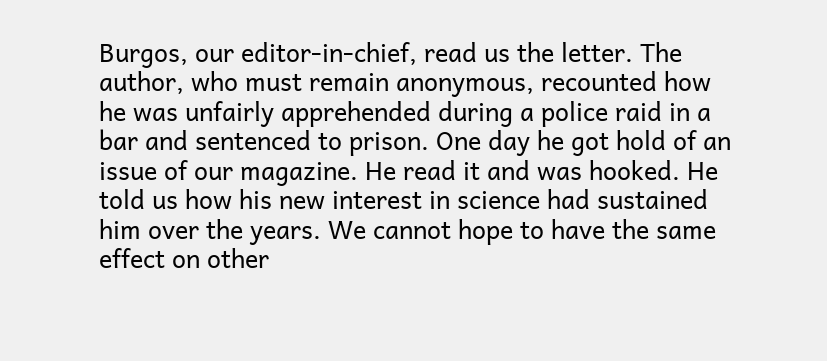Burgos, our editor-in-chief, read us the letter. The author, who must remain anonymous, recounted how he was unfairly apprehended during a police raid in a bar and sentenced to prison. One day he got hold of an issue of our magazine. He read it and was hooked. He told us how his new interest in science had sustained him over the years. We cannot hope to have the same effect on other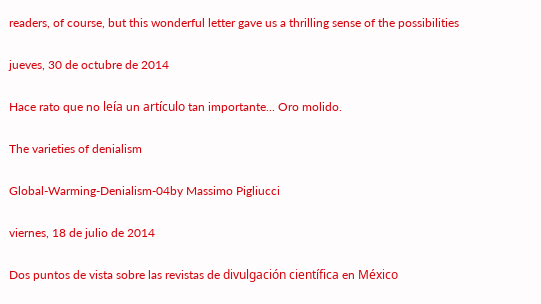readers, of course, but this wonderful letter gave us a thrilling sense of the possibilities

jueves, 30 de octubre de 2014

Hace rato que no leía un artículo tan importante... Oro molido.

The varieties of denialism

Global-Warming-Denialism-04by Massimo Pigliucci

viernes, 18 de julio de 2014

Dos puntos de vista sobre las revistas de divulgación científica en México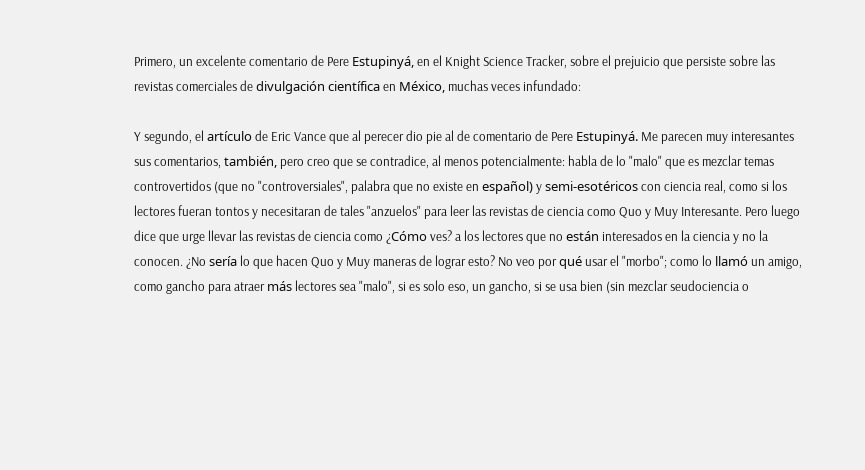Primero, un excelente comentario de Pere Estupinyá, en el Knight Science Tracker, sobre el prejuicio que persiste sobre las revistas comerciales de divulgación científica en México, muchas veces infundado:

Y segundo, el artículo de Eric Vance que al perecer dio pie al de comentario de Pere Estupinyá. Me parecen muy interesantes sus comentarios, también, pero creo que se contradice, al menos potencialmente: habla de lo "malo" que es mezclar temas controvertidos (que no "controversiales", palabra que no existe en español) y semi-esotéricos con ciencia real, como si los lectores fueran tontos y necesitaran de tales "anzuelos" para leer las revistas de ciencia como Quo y Muy Interesante. Pero luego dice que urge llevar las revistas de ciencia como ¿Cómo ves? a los lectores que no están interesados en la ciencia y no la conocen. ¿No sería lo que hacen Quo y Muy maneras de lograr esto? No veo por qué usar el "morbo"; como lo llamó un amigo, como gancho para atraer más lectores sea "malo", si es solo eso, un gancho, si se usa bien (sin mezclar seudociencia o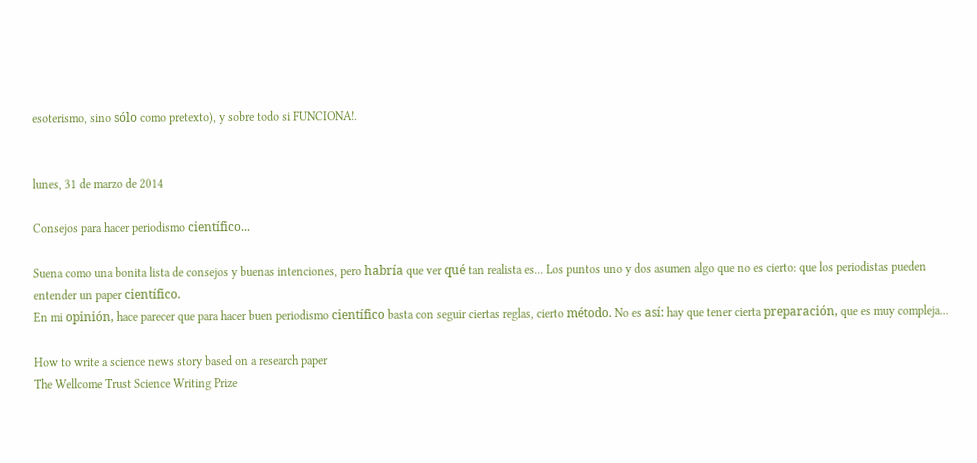esoterismo, sino sólo como pretexto), y sobre todo si FUNCIONA!.


lunes, 31 de marzo de 2014

Consejos para hacer periodismo científico...

Suena como una bonita lista de consejos y buenas intenciones, pero habría que ver qué tan realista es... Los puntos uno y dos asumen algo que no es cierto: que los periodistas pueden entender un paper científico.
En mi opinión, hace parecer que para hacer buen periodismo científico basta con seguir ciertas reglas, cierto método. No es así: hay que tener cierta preparación, que es muy compleja...

How to write a science news story based on a research paper
The Wellcome Trust Science Writing Prize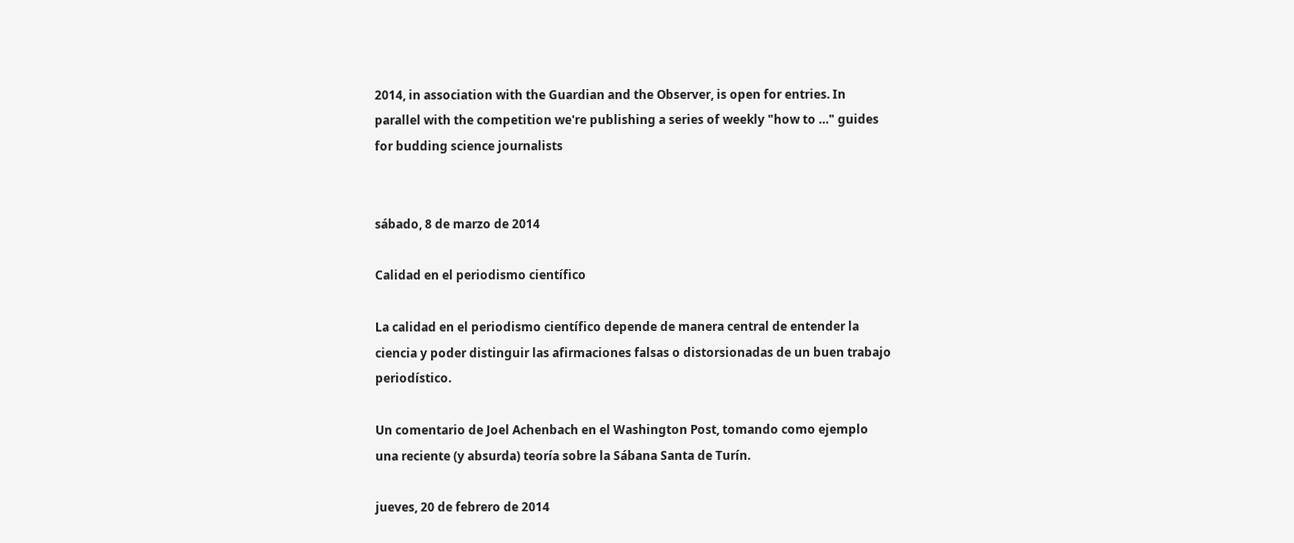2014, in association with the Guardian and the Observer, is open for entries. In parallel with the competition we're publishing a series of weekly "how to …" guides for budding science journalists


sábado, 8 de marzo de 2014

Calidad en el periodismo científico

La calidad en el periodismo científico depende de manera central de entender la ciencia y poder distinguir las afirmaciones falsas o distorsionadas de un buen trabajo periodístico.

Un comentario de Joel Achenbach en el Washington Post, tomando como ejemplo una reciente (y absurda) teoría sobre la Sábana Santa de Turín.

jueves, 20 de febrero de 2014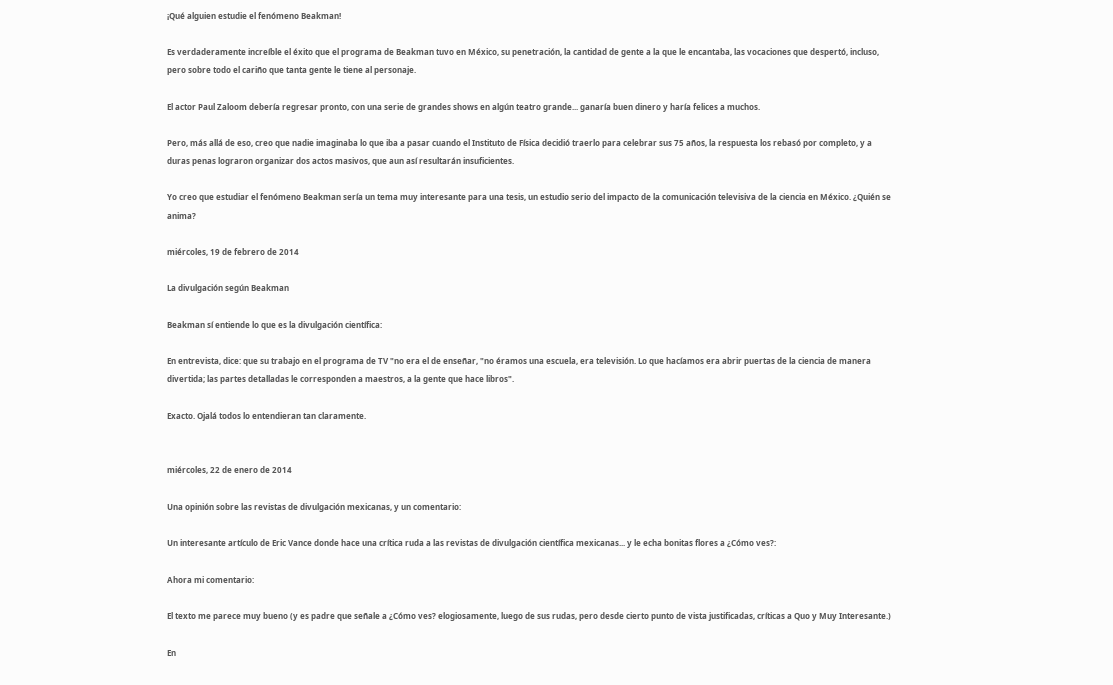¡Qué alguien estudie el fenómeno Beakman!

Es verdaderamente increíble el éxito que el programa de Beakman tuvo en México, su penetración, la cantidad de gente a la que le encantaba, las vocaciones que despertó, incluso, pero sobre todo el cariño que tanta gente le tiene al personaje.

El actor Paul Zaloom debería regresar pronto, con una serie de grandes shows en algún teatro grande... ganaría buen dinero y haría felices a muchos.

Pero, más allá de eso, creo que nadie imaginaba lo que iba a pasar cuando el Instituto de Física decidió traerlo para celebrar sus 75 años, la respuesta los rebasó por completo, y a duras penas lograron organizar dos actos masivos, que aun así resultarán insuficientes.

Yo creo que estudiar el fenómeno Beakman sería un tema muy interesante para una tesis, un estudio serio del impacto de la comunicación televisiva de la ciencia en México. ¿Quién se anima?

miércoles, 19 de febrero de 2014

La divulgación según Beakman

Beakman sí entiende lo que es la divulgación científica:

En entrevista, dice: que su trabajo en el programa de TV "no era el de enseñar, "no éramos una escuela, era televisión. Lo que hacíamos era abrir puertas de la ciencia de manera divertida; las partes detalladas le corresponden a maestros, a la gente que hace libros".

Exacto. Ojalá todos lo entendieran tan claramente.


miércoles, 22 de enero de 2014

Una opinión sobre las revistas de divulgación mexicanas, y un comentario:

Un interesante artículo de Eric Vance donde hace una crítica ruda a las revistas de divulgación científica mexicanas... y le echa bonitas flores a ¿Cómo ves?:

Ahora mi comentario:

El texto me parece muy bueno (y es padre que señale a ¿Cómo ves? elogiosamente, luego de sus rudas, pero desde cierto punto de vista justificadas, críticas a Quo y Muy Interesante.)

En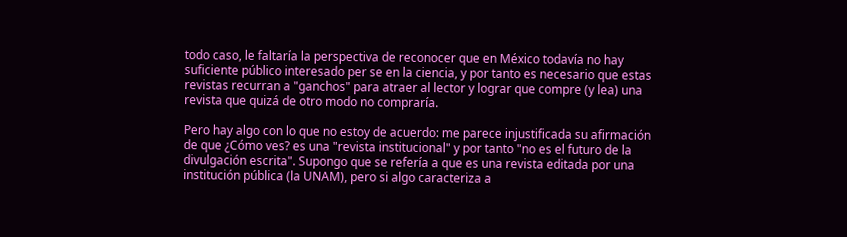todo caso, le faltaría la perspectiva de reconocer que en México todavía no hay suficiente público interesado per se en la ciencia, y por tanto es necesario que estas revistas recurran a "ganchos" para atraer al lector y lograr que compre (y lea) una revista que quizá de otro modo no compraría.

Pero hay algo con lo que no estoy de acuerdo: me parece injustificada su afirmación de que ¿Cómo ves? es una "revista institucional" y por tanto "no es el futuro de la divulgación escrita". Supongo que se refería a que es una revista editada por una institución pública (la UNAM), pero si algo caracteriza a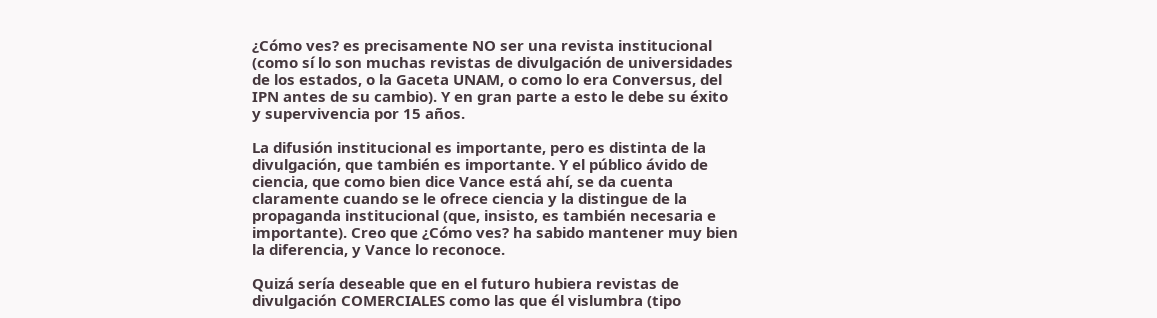¿Cómo ves? es precisamente NO ser una revista institucional (como sí lo son muchas revistas de divulgación de universidades de los estados, o la Gaceta UNAM, o como lo era Conversus, del IPN antes de su cambio). Y en gran parte a esto le debe su éxito y supervivencia por 15 años.

La difusión institucional es importante, pero es distinta de la divulgación, que también es importante. Y el público ávido de ciencia, que como bien dice Vance está ahí, se da cuenta claramente cuando se le ofrece ciencia y la distingue de la propaganda institucional (que, insisto, es también necesaria e importante). Creo que ¿Cómo ves? ha sabido mantener muy bien la diferencia, y Vance lo reconoce.

Quizá sería deseable que en el futuro hubiera revistas de divulgación COMERCIALES como las que él vislumbra (tipo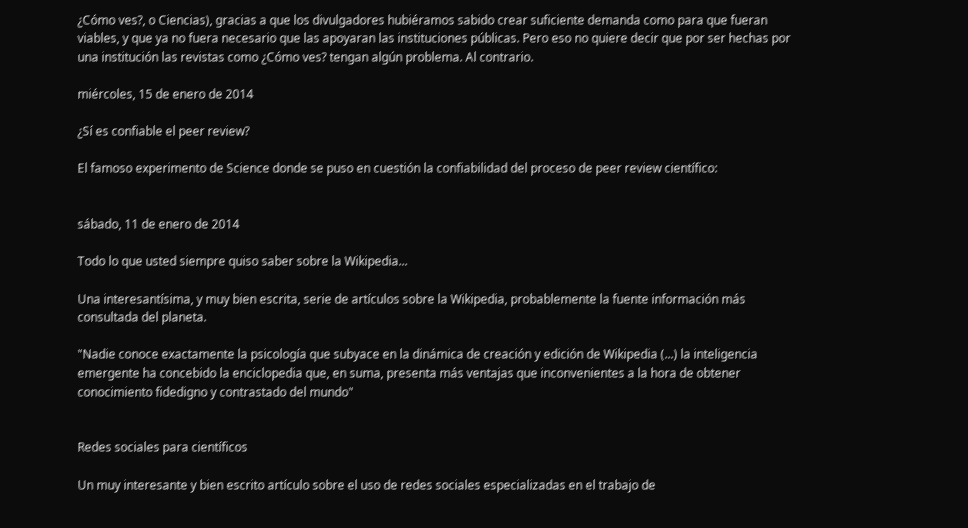¿Cómo ves?, o Ciencias), gracias a que los divulgadores hubiéramos sabido crear suficiente demanda como para que fueran viables, y que ya no fuera necesario que las apoyaran las instituciones públicas. Pero eso no quiere decir que por ser hechas por una institución las revistas como ¿Cómo ves? tengan algún problema. Al contrario.

miércoles, 15 de enero de 2014

¿Sí es confiable el peer review?

El famoso experimento de Science donde se puso en cuestión la confiabilidad del proceso de peer review científico:


sábado, 11 de enero de 2014

Todo lo que usted siempre quiso saber sobre la Wikipedia...

Una interesantísima, y muy bien escrita, serie de artículos sobre la Wikipedia, probablemente la fuente información más consultada del planeta.

"Nadie conoce exactamente la psicología que subyace en la dinámica de creación y edición de Wikipedia (...) la inteligencia emergente ha concebido la enciclopedia que, en suma, presenta más ventajas que inconvenientes a la hora de obtener conocimiento fidedigno y contrastado del mundo"


Redes sociales para científicos

Un muy interesante y bien escrito artículo sobre el uso de redes sociales especializadas en el trabajo de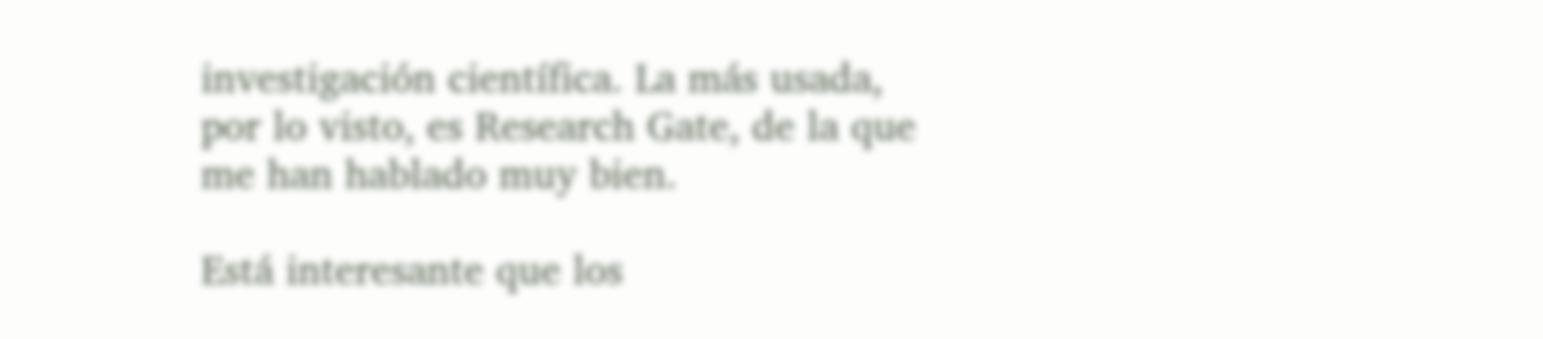investigación científica. La más usada, por lo visto, es Research Gate, de la que me han hablado muy bien.

Está interesante que los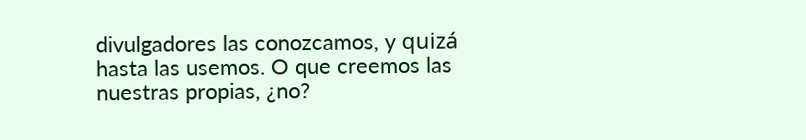divulgadores las conozcamos, y quizá hasta las usemos. O que creemos las nuestras propias, ¿no?